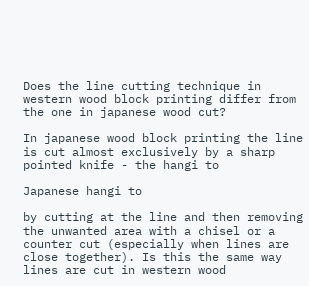Does the line cutting technique in western wood block printing differ from the one in japanese wood cut?

In japanese wood block printing the line is cut almost exclusively by a sharp pointed knife - the hangi to

Japanese hangi to

by cutting at the line and then removing the unwanted area with a chisel or a counter cut (especially when lines are close together). Is this the same way lines are cut in western wood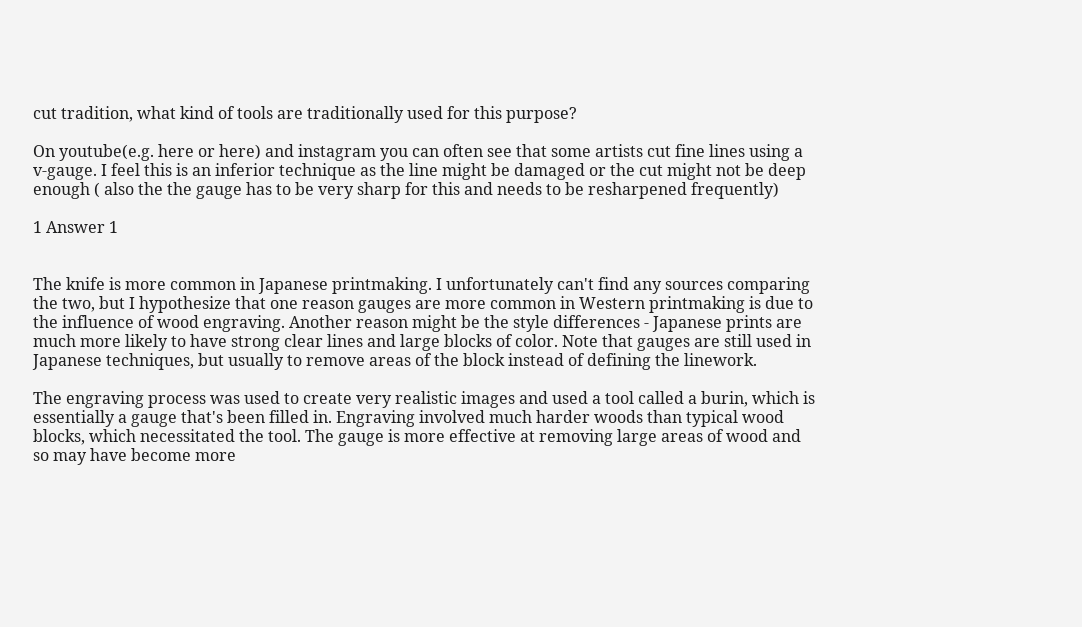cut tradition, what kind of tools are traditionally used for this purpose?

On youtube(e.g. here or here) and instagram you can often see that some artists cut fine lines using a v-gauge. I feel this is an inferior technique as the line might be damaged or the cut might not be deep enough ( also the the gauge has to be very sharp for this and needs to be resharpened frequently)

1 Answer 1


The knife is more common in Japanese printmaking. I unfortunately can't find any sources comparing the two, but I hypothesize that one reason gauges are more common in Western printmaking is due to the influence of wood engraving. Another reason might be the style differences - Japanese prints are much more likely to have strong clear lines and large blocks of color. Note that gauges are still used in Japanese techniques, but usually to remove areas of the block instead of defining the linework.

The engraving process was used to create very realistic images and used a tool called a burin, which is essentially a gauge that's been filled in. Engraving involved much harder woods than typical wood blocks, which necessitated the tool. The gauge is more effective at removing large areas of wood and so may have become more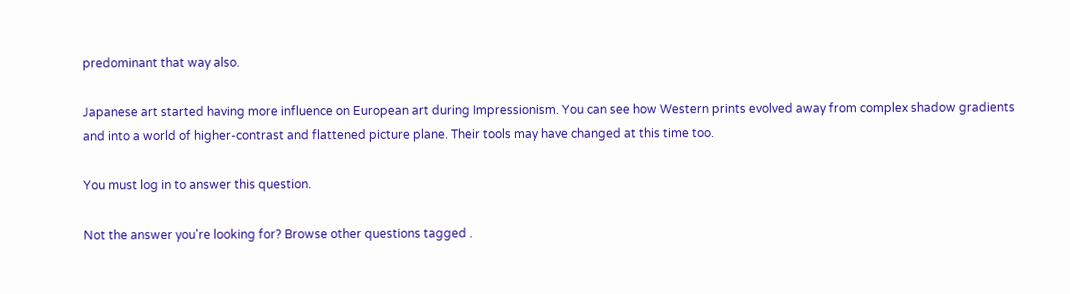predominant that way also.

Japanese art started having more influence on European art during Impressionism. You can see how Western prints evolved away from complex shadow gradients and into a world of higher-contrast and flattened picture plane. Their tools may have changed at this time too.

You must log in to answer this question.

Not the answer you're looking for? Browse other questions tagged .